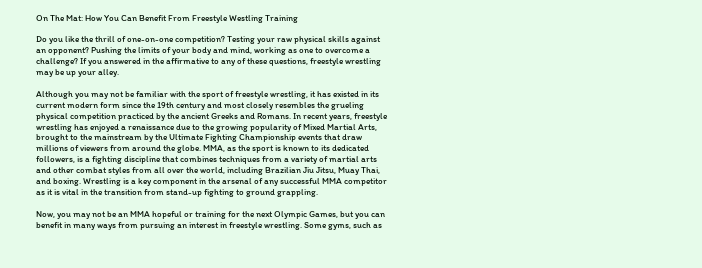On The Mat: How You Can Benefit From Freestyle Westling Training

Do you like the thrill of one-on-one competition? Testing your raw physical skills against an opponent? Pushing the limits of your body and mind, working as one to overcome a challenge? If you answered in the affirmative to any of these questions, freestyle wrestling may be up your alley.

Although you may not be familiar with the sport of freestyle wrestling, it has existed in its current modern form since the 19th century and most closely resembles the grueling physical competition practiced by the ancient Greeks and Romans. In recent years, freestyle wrestling has enjoyed a renaissance due to the growing popularity of Mixed Martial Arts, brought to the mainstream by the Ultimate Fighting Championship events that draw millions of viewers from around the globe. MMA, as the sport is known to its dedicated followers, is a fighting discipline that combines techniques from a variety of martial arts and other combat styles from all over the world, including Brazilian Jiu Jitsu, Muay Thai, and boxing. Wrestling is a key component in the arsenal of any successful MMA competitor as it is vital in the transition from stand-up fighting to ground grappling.

Now, you may not be an MMA hopeful or training for the next Olympic Games, but you can benefit in many ways from pursuing an interest in freestyle wrestling. Some gyms, such as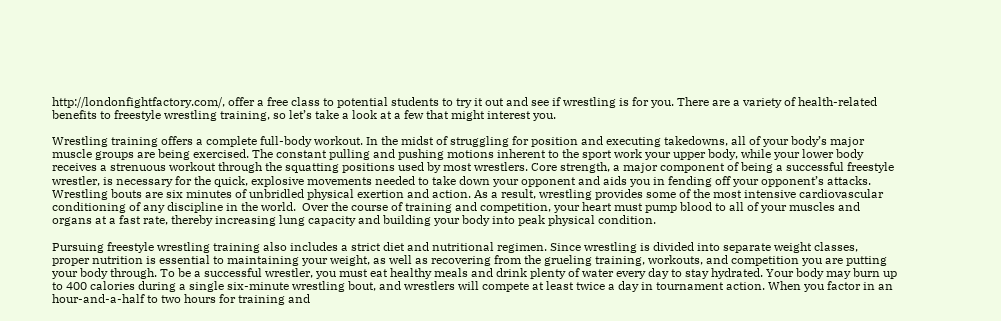http://londonfightfactory.com/, offer a free class to potential students to try it out and see if wrestling is for you. There are a variety of health-related benefits to freestyle wrestling training, so let’s take a look at a few that might interest you.

Wrestling training offers a complete full-body workout. In the midst of struggling for position and executing takedowns, all of your body’s major muscle groups are being exercised. The constant pulling and pushing motions inherent to the sport work your upper body, while your lower body receives a strenuous workout through the squatting positions used by most wrestlers. Core strength, a major component of being a successful freestyle wrestler, is necessary for the quick, explosive movements needed to take down your opponent and aids you in fending off your opponent’s attacks. Wrestling bouts are six minutes of unbridled physical exertion and action. As a result, wrestling provides some of the most intensive cardiovascular conditioning of any discipline in the world.  Over the course of training and competition, your heart must pump blood to all of your muscles and organs at a fast rate, thereby increasing lung capacity and building your body into peak physical condition.

Pursuing freestyle wrestling training also includes a strict diet and nutritional regimen. Since wrestling is divided into separate weight classes, proper nutrition is essential to maintaining your weight, as well as recovering from the grueling training, workouts, and competition you are putting your body through. To be a successful wrestler, you must eat healthy meals and drink plenty of water every day to stay hydrated. Your body may burn up to 400 calories during a single six-minute wrestling bout, and wrestlers will compete at least twice a day in tournament action. When you factor in an hour-and-a-half to two hours for training and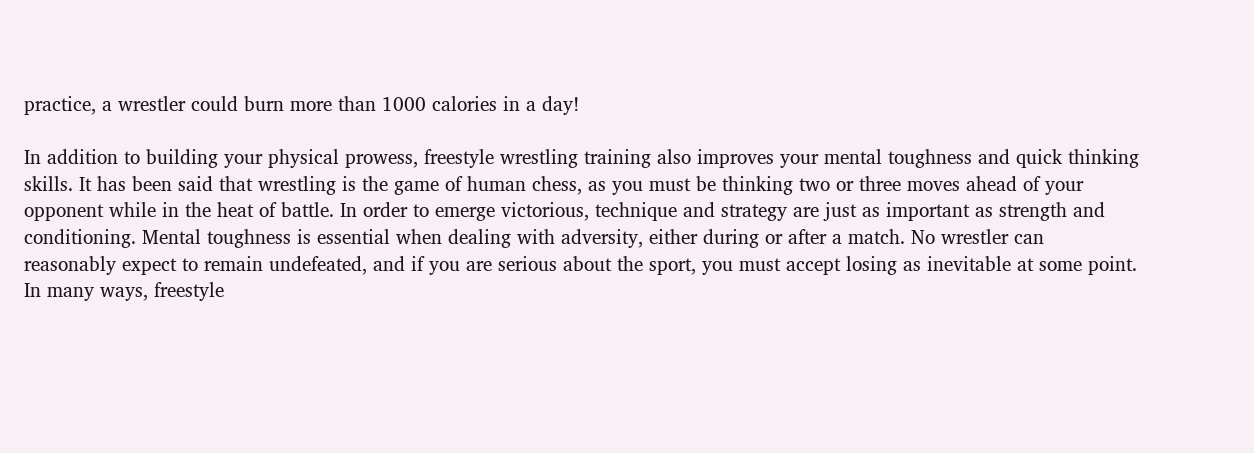practice, a wrestler could burn more than 1000 calories in a day!

In addition to building your physical prowess, freestyle wrestling training also improves your mental toughness and quick thinking skills. It has been said that wrestling is the game of human chess, as you must be thinking two or three moves ahead of your opponent while in the heat of battle. In order to emerge victorious, technique and strategy are just as important as strength and conditioning. Mental toughness is essential when dealing with adversity, either during or after a match. No wrestler can reasonably expect to remain undefeated, and if you are serious about the sport, you must accept losing as inevitable at some point. In many ways, freestyle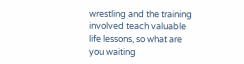wrestling and the training involved teach valuable life lessons, so what are you waiting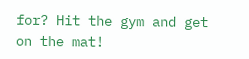for? Hit the gym and get on the mat!